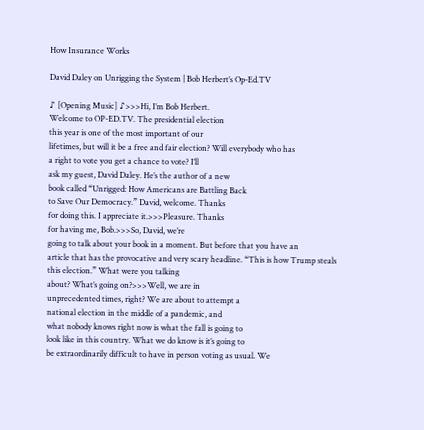How Insurance Works

David Daley on Unrigging the System | Bob Herbert’s Op-Ed.TV

♪ [Opening Music] ♪>>>Hi, I’m Bob Herbert.
Welcome to OP-ED.TV. The presidential election
this year is one of the most important of our
lifetimes, but will it be a free and fair election? Will everybody who has
a right to vote you get a chance to vote? I’ll
ask my guest, David Daley. He’s the author of a new
book called “Unrigged: How Americans are Battling Back
to Save Our Democracy.” David, welcome. Thanks
for doing this. I appreciate it.>>>Pleasure. Thanks
for having me, Bob.>>>So, David, we’re
going to talk about your book in a moment. But before that you have an
article that has the provocative and very scary headline. “This is how Trump steals
this election.” What were you talking
about? What’s going on?>>>Well, we are in
unprecedented times, right? We are about to attempt a
national election in the middle of a pandemic, and
what nobody knows right now is what the fall is going to
look like in this country. What we do know is it’s going to
be extraordinarily difficult to have in person voting as usual. We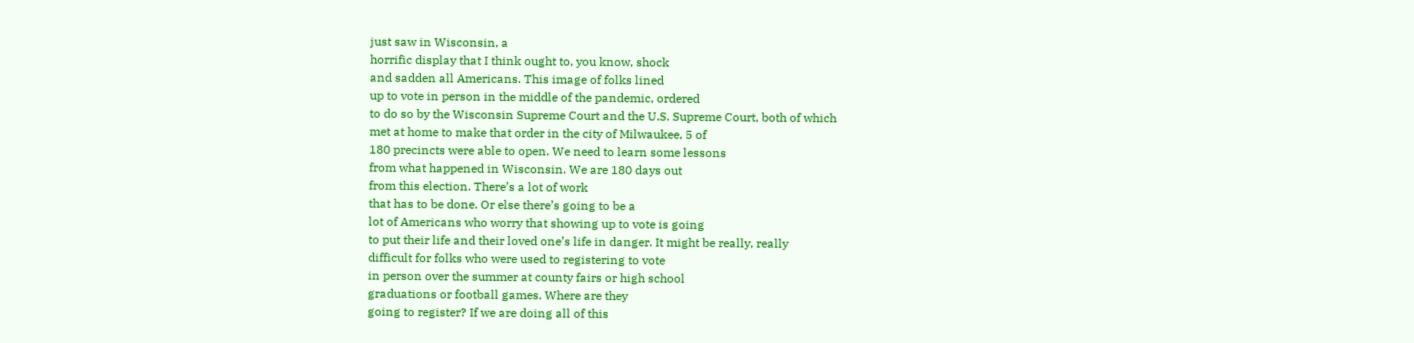just saw in Wisconsin, a
horrific display that I think ought to, you know, shock
and sadden all Americans. This image of folks lined
up to vote in person in the middle of the pandemic, ordered
to do so by the Wisconsin Supreme Court and the U.S. Supreme Court, both of which
met at home to make that order in the city of Milwaukee, 5 of
180 precincts were able to open. We need to learn some lessons
from what happened in Wisconsin. We are 180 days out
from this election. There’s a lot of work
that has to be done. Or else there’s going to be a
lot of Americans who worry that showing up to vote is going
to put their life and their loved one’s life in danger. It might be really, really
difficult for folks who were used to registering to vote
in person over the summer at county fairs or high school
graduations or football games. Where are they
going to register? If we are doing all of this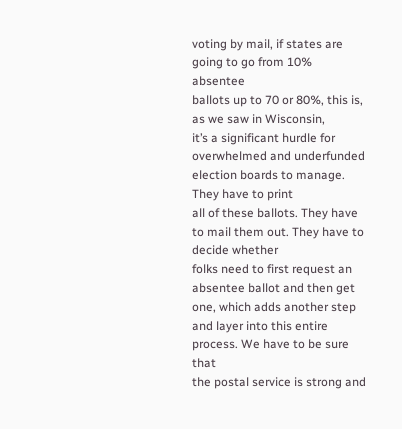voting by mail, if states are going to go from 10% absentee
ballots up to 70 or 80%, this is, as we saw in Wisconsin,
it’s a significant hurdle for overwhelmed and underfunded
election boards to manage. They have to print
all of these ballots. They have to mail them out. They have to decide whether
folks need to first request an absentee ballot and then get
one, which adds another step and layer into this entire process. We have to be sure that
the postal service is strong and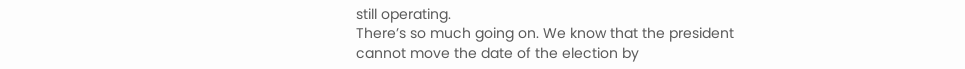still operating.
There’s so much going on. We know that the president
cannot move the date of the election by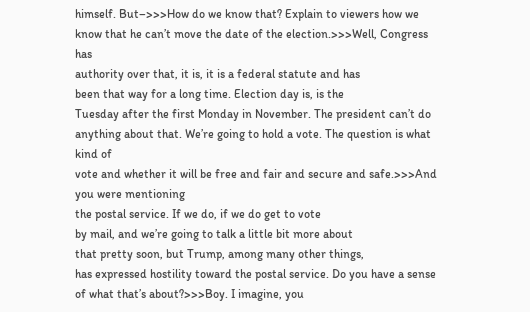himself. But–>>>How do we know that? Explain to viewers how we
know that he can’t move the date of the election.>>>Well, Congress has
authority over that, it is, it is a federal statute and has
been that way for a long time. Election day is, is the
Tuesday after the first Monday in November. The president can’t do
anything about that. We’re going to hold a vote. The question is what kind of
vote and whether it will be free and fair and secure and safe.>>>And you were mentioning
the postal service. If we do, if we do get to vote
by mail, and we’re going to talk a little bit more about
that pretty soon, but Trump, among many other things,
has expressed hostility toward the postal service. Do you have a sense
of what that’s about?>>>Boy. I imagine, you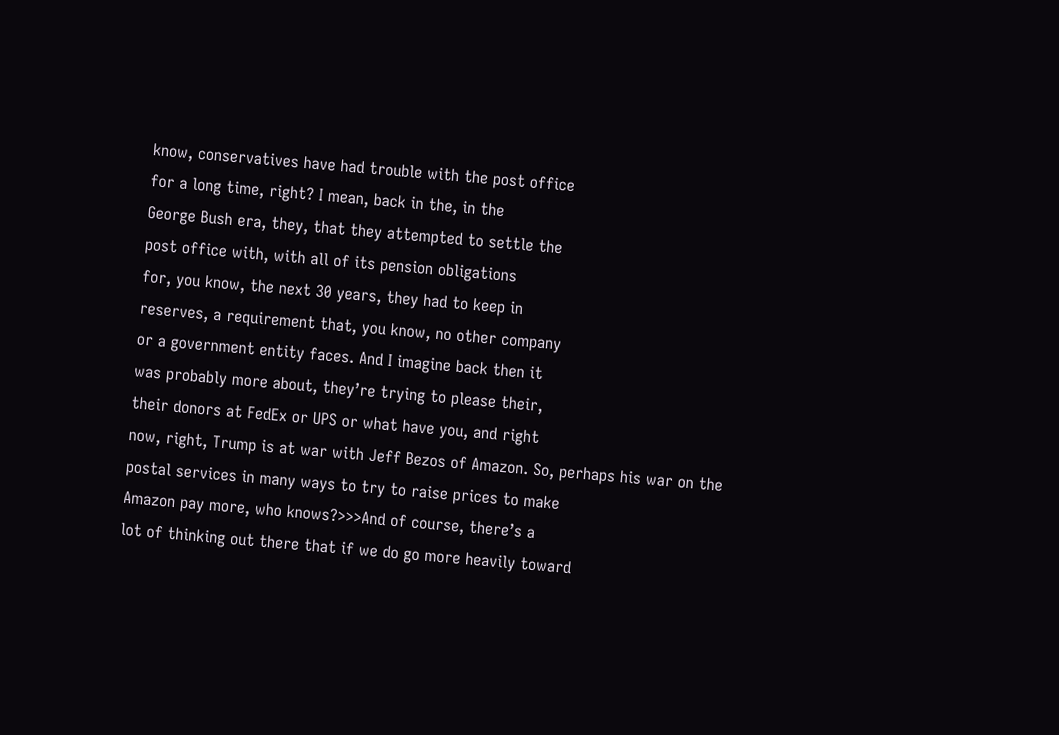know, conservatives have had trouble with the post office
for a long time, right? I mean, back in the, in the
George Bush era, they, that they attempted to settle the
post office with, with all of its pension obligations
for, you know, the next 30 years, they had to keep in
reserves, a requirement that, you know, no other company
or a government entity faces. And I imagine back then it
was probably more about, they’re trying to please their,
their donors at FedEx or UPS or what have you, and right
now, right, Trump is at war with Jeff Bezos of Amazon. So, perhaps his war on the
postal services in many ways to try to raise prices to make
Amazon pay more, who knows?>>>And of course, there’s a
lot of thinking out there that if we do go more heavily toward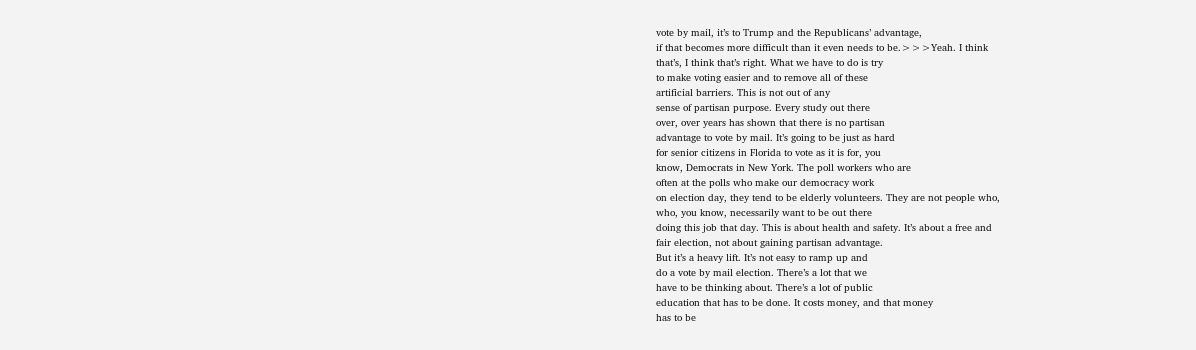vote by mail, it’s to Trump and the Republicans’ advantage,
if that becomes more difficult than it even needs to be.>>>Yeah. I think
that’s, I think that’s right. What we have to do is try
to make voting easier and to remove all of these
artificial barriers. This is not out of any
sense of partisan purpose. Every study out there
over, over years has shown that there is no partisan
advantage to vote by mail. It’s going to be just as hard
for senior citizens in Florida to vote as it is for, you
know, Democrats in New York. The poll workers who are
often at the polls who make our democracy work
on election day, they tend to be elderly volunteers. They are not people who,
who, you know, necessarily want to be out there
doing this job that day. This is about health and safety. It’s about a free and
fair election, not about gaining partisan advantage.
But it’s a heavy lift. It’s not easy to ramp up and
do a vote by mail election. There’s a lot that we
have to be thinking about. There’s a lot of public
education that has to be done. It costs money, and that money
has to be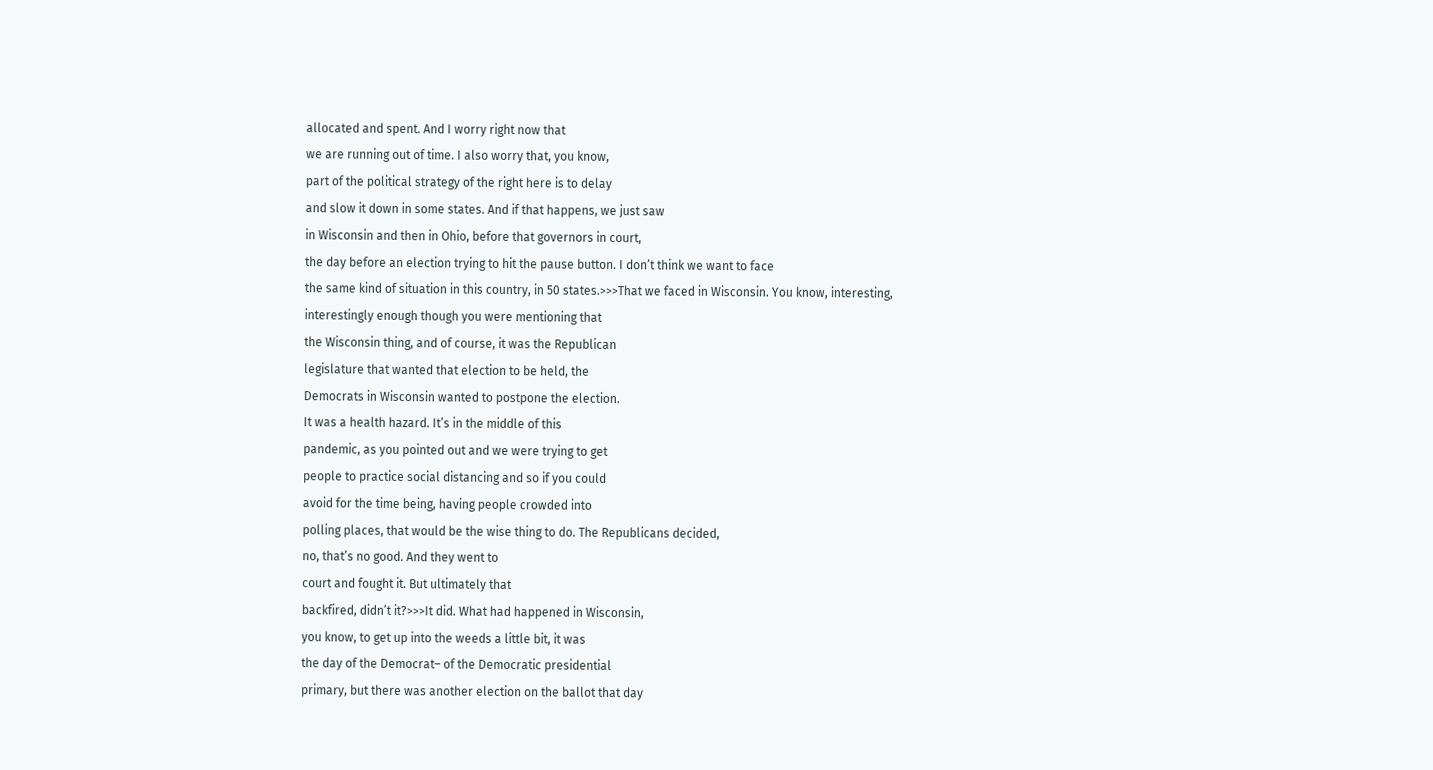allocated and spent. And I worry right now that
we are running out of time. I also worry that, you know,
part of the political strategy of the right here is to delay
and slow it down in some states. And if that happens, we just saw
in Wisconsin and then in Ohio, before that governors in court,
the day before an election trying to hit the pause button. I don’t think we want to face
the same kind of situation in this country, in 50 states.>>>That we faced in Wisconsin. You know, interesting,
interestingly enough though you were mentioning that
the Wisconsin thing, and of course, it was the Republican
legislature that wanted that election to be held, the
Democrats in Wisconsin wanted to postpone the election.
It was a health hazard. It’s in the middle of this
pandemic, as you pointed out and we were trying to get
people to practice social distancing and so if you could
avoid for the time being, having people crowded into
polling places, that would be the wise thing to do. The Republicans decided,
no, that’s no good. And they went to
court and fought it. But ultimately that
backfired, didn’t it?>>>It did. What had happened in Wisconsin,
you know, to get up into the weeds a little bit, it was
the day of the Democrat– of the Democratic presidential
primary, but there was another election on the ballot that day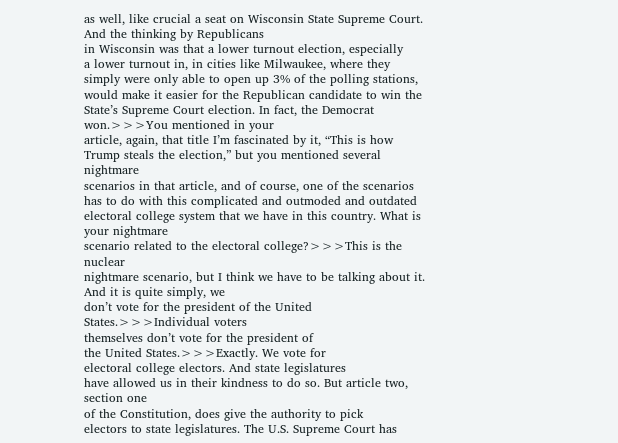as well, like crucial a seat on Wisconsin State Supreme Court. And the thinking by Republicans
in Wisconsin was that a lower turnout election, especially
a lower turnout in, in cities like Milwaukee, where they
simply were only able to open up 3% of the polling stations,
would make it easier for the Republican candidate to win the
State’s Supreme Court election. In fact, the Democrat won.>>>You mentioned in your
article, again, that title I’m fascinated by it, “This is how
Trump steals the election,” but you mentioned several nightmare
scenarios in that article, and of course, one of the scenarios
has to do with this complicated and outmoded and outdated
electoral college system that we have in this country. What is your nightmare
scenario related to the electoral college?>>>This is the nuclear
nightmare scenario, but I think we have to be talking about it. And it is quite simply, we
don’t vote for the president of the United States.>>>Individual voters
themselves don’t vote for the president of
the United States.>>>Exactly. We vote for
electoral college electors. And state legislatures
have allowed us in their kindness to do so. But article two, section one
of the Constitution, does give the authority to pick
electors to state legislatures. The U.S. Supreme Court has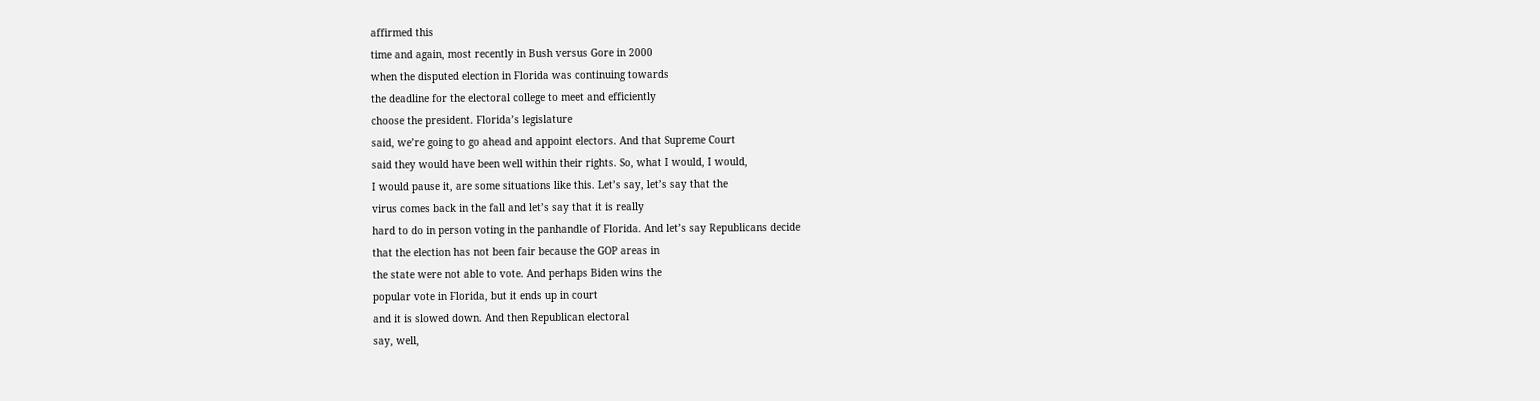affirmed this
time and again, most recently in Bush versus Gore in 2000
when the disputed election in Florida was continuing towards
the deadline for the electoral college to meet and efficiently
choose the president. Florida’s legislature
said, we’re going to go ahead and appoint electors. And that Supreme Court
said they would have been well within their rights. So, what I would, I would,
I would pause it, are some situations like this. Let’s say, let’s say that the
virus comes back in the fall and let’s say that it is really
hard to do in person voting in the panhandle of Florida. And let’s say Republicans decide
that the election has not been fair because the GOP areas in
the state were not able to vote. And perhaps Biden wins the
popular vote in Florida, but it ends up in court
and it is slowed down. And then Republican electoral
say, well,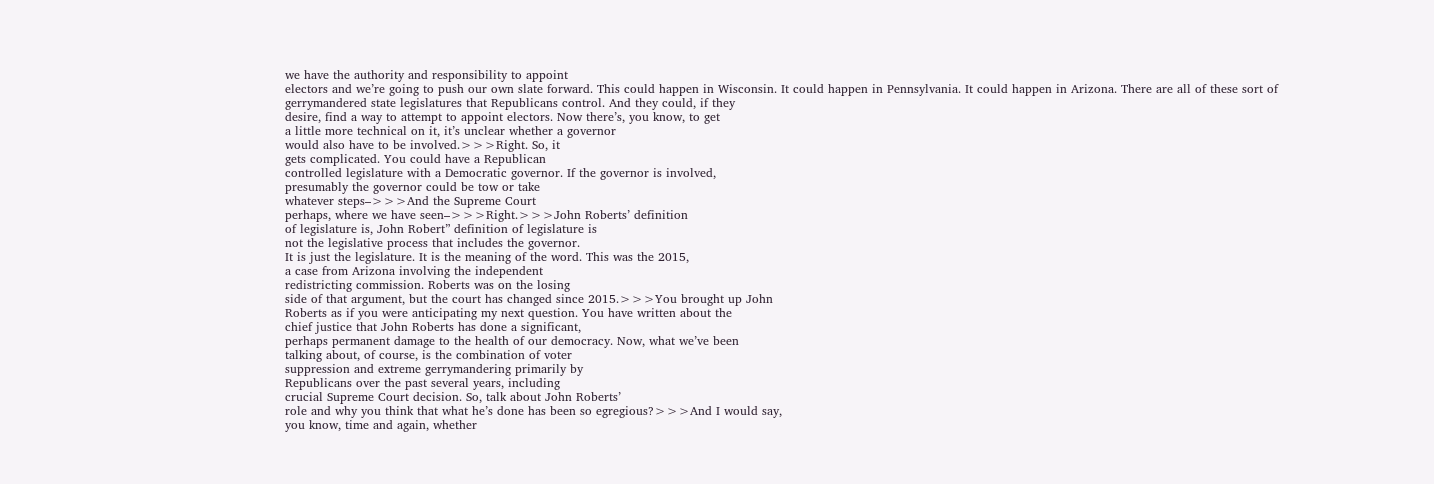we have the authority and responsibility to appoint
electors and we’re going to push our own slate forward. This could happen in Wisconsin. It could happen in Pennsylvania. It could happen in Arizona. There are all of these sort of
gerrymandered state legislatures that Republicans control. And they could, if they
desire, find a way to attempt to appoint electors. Now there’s, you know, to get
a little more technical on it, it’s unclear whether a governor
would also have to be involved.>>>Right. So, it
gets complicated. You could have a Republican
controlled legislature with a Democratic governor. If the governor is involved,
presumably the governor could be tow or take
whatever steps–>>>And the Supreme Court
perhaps, where we have seen–>>>Right.>>>John Roberts’ definition
of legislature is, John Robert” definition of legislature is
not the legislative process that includes the governor.
It is just the legislature. It is the meaning of the word. This was the 2015,
a case from Arizona involving the independent
redistricting commission. Roberts was on the losing
side of that argument, but the court has changed since 2015.>>>You brought up John
Roberts as if you were anticipating my next question. You have written about the
chief justice that John Roberts has done a significant,
perhaps permanent damage to the health of our democracy. Now, what we’ve been
talking about, of course, is the combination of voter
suppression and extreme gerrymandering primarily by
Republicans over the past several years, including
crucial Supreme Court decision. So, talk about John Roberts’
role and why you think that what he’s done has been so egregious?>>>And I would say,
you know, time and again, whether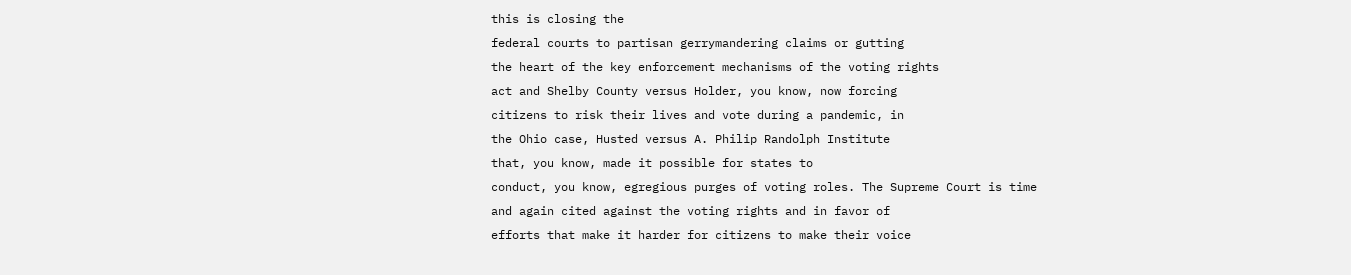this is closing the
federal courts to partisan gerrymandering claims or gutting
the heart of the key enforcement mechanisms of the voting rights
act and Shelby County versus Holder, you know, now forcing
citizens to risk their lives and vote during a pandemic, in
the Ohio case, Husted versus A. Philip Randolph Institute
that, you know, made it possible for states to
conduct, you know, egregious purges of voting roles. The Supreme Court is time
and again cited against the voting rights and in favor of
efforts that make it harder for citizens to make their voice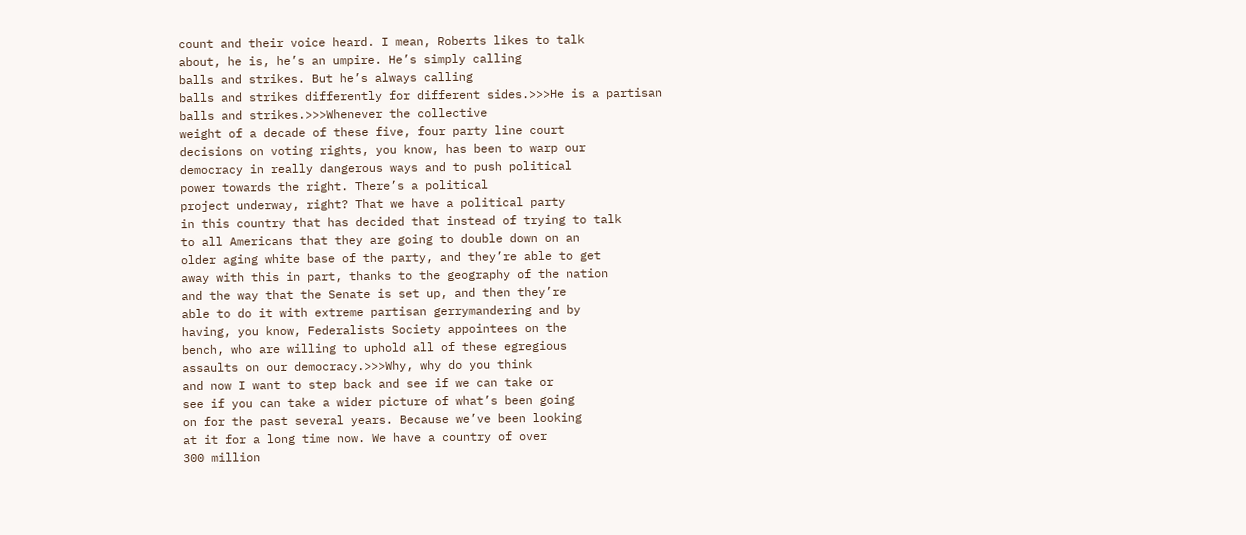count and their voice heard. I mean, Roberts likes to talk
about, he is, he’s an umpire. He’s simply calling
balls and strikes. But he’s always calling
balls and strikes differently for different sides.>>>He is a partisan
balls and strikes.>>>Whenever the collective
weight of a decade of these five, four party line court
decisions on voting rights, you know, has been to warp our
democracy in really dangerous ways and to push political
power towards the right. There’s a political
project underway, right? That we have a political party
in this country that has decided that instead of trying to talk
to all Americans that they are going to double down on an
older aging white base of the party, and they’re able to get
away with this in part, thanks to the geography of the nation
and the way that the Senate is set up, and then they’re
able to do it with extreme partisan gerrymandering and by
having, you know, Federalists Society appointees on the
bench, who are willing to uphold all of these egregious
assaults on our democracy.>>>Why, why do you think
and now I want to step back and see if we can take or
see if you can take a wider picture of what’s been going
on for the past several years. Because we’ve been looking
at it for a long time now. We have a country of over
300 million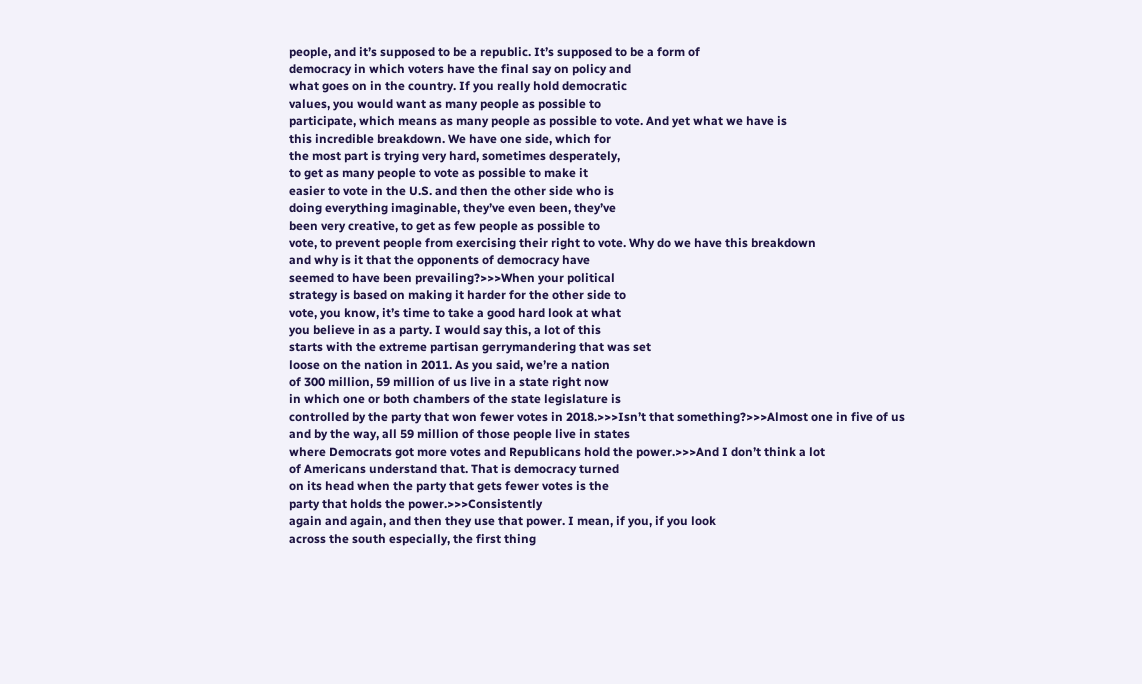people, and it’s supposed to be a republic. It’s supposed to be a form of
democracy in which voters have the final say on policy and
what goes on in the country. If you really hold democratic
values, you would want as many people as possible to
participate, which means as many people as possible to vote. And yet what we have is
this incredible breakdown. We have one side, which for
the most part is trying very hard, sometimes desperately,
to get as many people to vote as possible to make it
easier to vote in the U.S. and then the other side who is
doing everything imaginable, they’ve even been, they’ve
been very creative, to get as few people as possible to
vote, to prevent people from exercising their right to vote. Why do we have this breakdown
and why is it that the opponents of democracy have
seemed to have been prevailing?>>>When your political
strategy is based on making it harder for the other side to
vote, you know, it’s time to take a good hard look at what
you believe in as a party. I would say this, a lot of this
starts with the extreme partisan gerrymandering that was set
loose on the nation in 2011. As you said, we’re a nation
of 300 million, 59 million of us live in a state right now
in which one or both chambers of the state legislature is
controlled by the party that won fewer votes in 2018.>>>Isn’t that something?>>>Almost one in five of us
and by the way, all 59 million of those people live in states
where Democrats got more votes and Republicans hold the power.>>>And I don’t think a lot
of Americans understand that. That is democracy turned
on its head when the party that gets fewer votes is the
party that holds the power.>>>Consistently
again and again, and then they use that power. I mean, if you, if you look
across the south especially, the first thing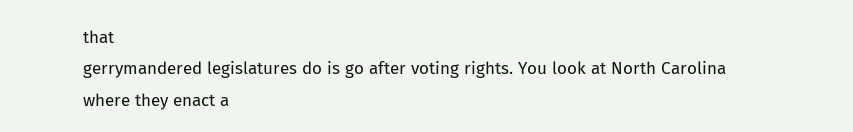that
gerrymandered legislatures do is go after voting rights. You look at North Carolina
where they enact a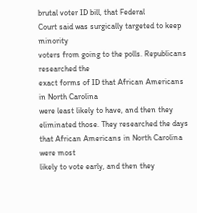brutal voter ID bill, that Federal
Court said was surgically targeted to keep minority
voters from going to the polls. Republicans researched the
exact forms of ID that African Americans in North Carolina
were least likely to have, and then they eliminated those. They researched the days
that African Americans in North Carolina were most
likely to vote early, and then they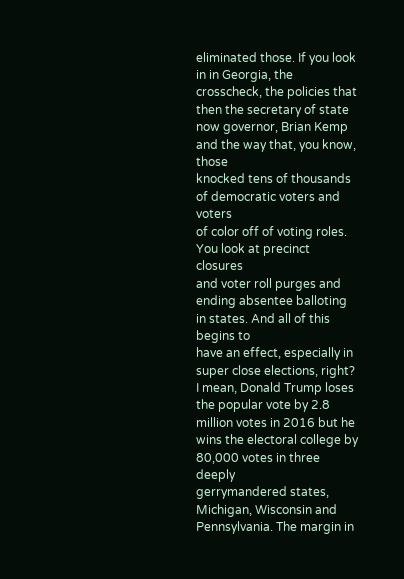eliminated those. If you look in in Georgia, the
crosscheck, the policies that then the secretary of state
now governor, Brian Kemp and the way that, you know, those
knocked tens of thousands of democratic voters and voters
of color off of voting roles. You look at precinct closures
and voter roll purges and ending absentee balloting in states. And all of this begins to
have an effect, especially in super close elections, right? I mean, Donald Trump loses
the popular vote by 2.8 million votes in 2016 but he
wins the electoral college by 80,000 votes in three deeply
gerrymandered states, Michigan, Wisconsin and Pennsylvania. The margin in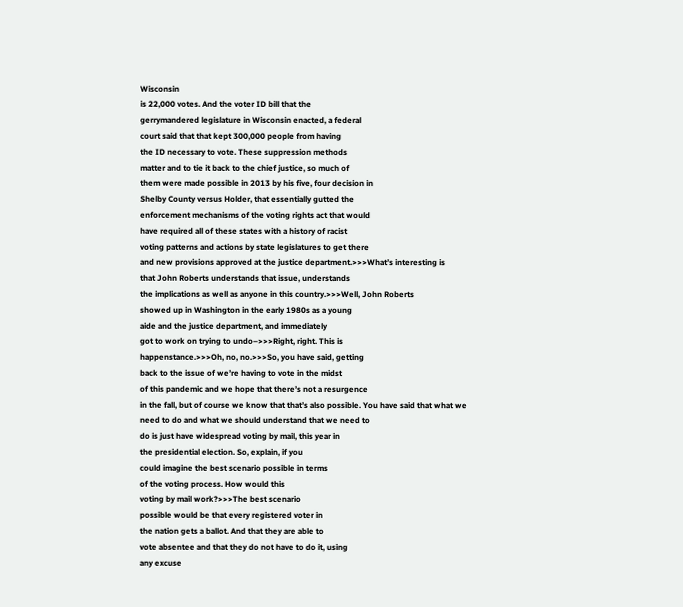Wisconsin
is 22,000 votes. And the voter ID bill that the
gerrymandered legislature in Wisconsin enacted, a federal
court said that that kept 300,000 people from having
the ID necessary to vote. These suppression methods
matter and to tie it back to the chief justice, so much of
them were made possible in 2013 by his five, four decision in
Shelby County versus Holder, that essentially gutted the
enforcement mechanisms of the voting rights act that would
have required all of these states with a history of racist
voting patterns and actions by state legislatures to get there
and new provisions approved at the justice department.>>>What’s interesting is
that John Roberts understands that issue, understands
the implications as well as anyone in this country.>>>Well, John Roberts
showed up in Washington in the early 1980s as a young
aide and the justice department, and immediately
got to work on trying to undo–>>>Right, right. This is
happenstance.>>>Oh, no, no.>>>So, you have said, getting
back to the issue of we’re having to vote in the midst
of this pandemic and we hope that there’s not a resurgence
in the fall, but of course we know that that’s also possible. You have said that what we
need to do and what we should understand that we need to
do is just have widespread voting by mail, this year in
the presidential election. So, explain, if you
could imagine the best scenario possible in terms
of the voting process. How would this
voting by mail work?>>>The best scenario
possible would be that every registered voter in
the nation gets a ballot. And that they are able to
vote absentee and that they do not have to do it, using
any excuse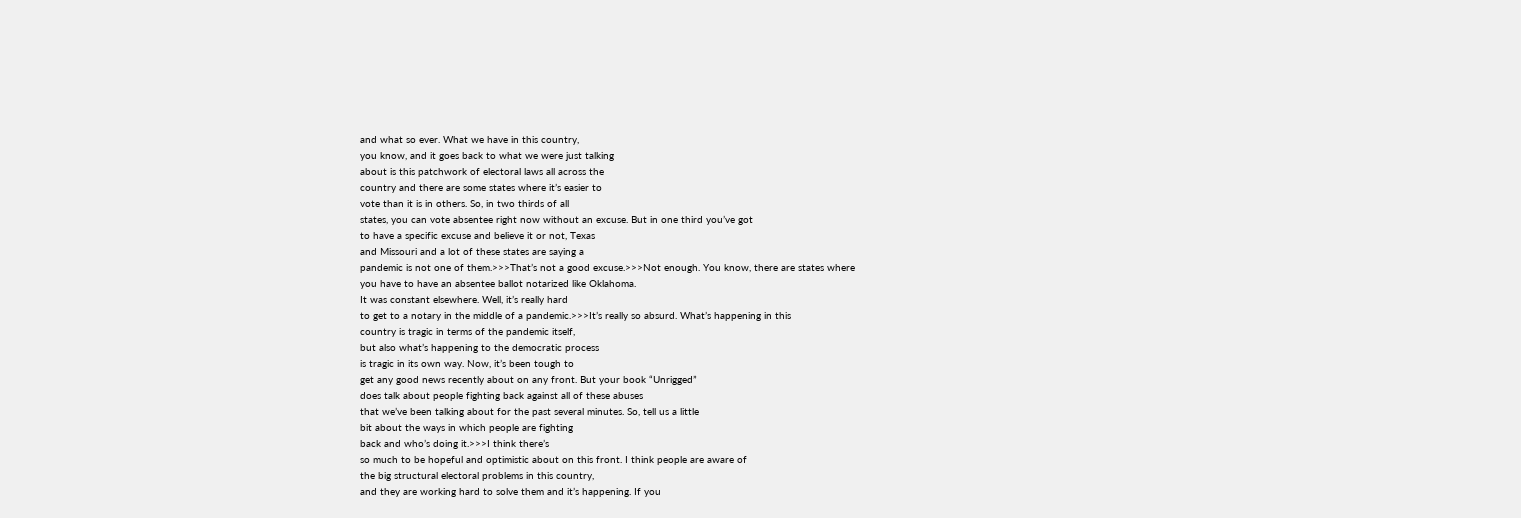and what so ever. What we have in this country,
you know, and it goes back to what we were just talking
about is this patchwork of electoral laws all across the
country and there are some states where it’s easier to
vote than it is in others. So, in two thirds of all
states, you can vote absentee right now without an excuse. But in one third you’ve got
to have a specific excuse and believe it or not, Texas
and Missouri and a lot of these states are saying a
pandemic is not one of them.>>>That’s not a good excuse.>>>Not enough. You know, there are states where
you have to have an absentee ballot notarized like Oklahoma.
It was constant elsewhere. Well, it’s really hard
to get to a notary in the middle of a pandemic.>>>It’s really so absurd. What’s happening in this
country is tragic in terms of the pandemic itself,
but also what’s happening to the democratic process
is tragic in its own way. Now, it’s been tough to
get any good news recently about on any front. But your book “Unrigged”
does talk about people fighting back against all of these abuses
that we’ve been talking about for the past several minutes. So, tell us a little
bit about the ways in which people are fighting
back and who’s doing it.>>>I think there’s
so much to be hopeful and optimistic about on this front. I think people are aware of
the big structural electoral problems in this country,
and they are working hard to solve them and it’s happening. If you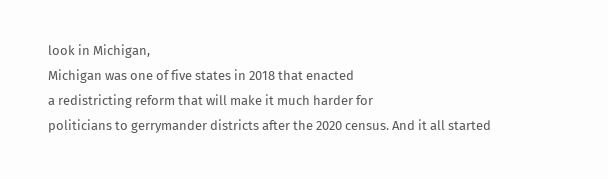look in Michigan,
Michigan was one of five states in 2018 that enacted
a redistricting reform that will make it much harder for
politicians to gerrymander districts after the 2020 census. And it all started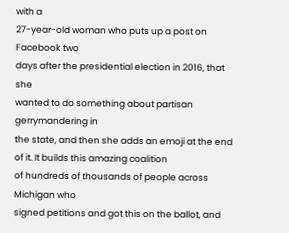with a
27-year-old woman who puts up a post on Facebook two
days after the presidential election in 2016, that she
wanted to do something about partisan gerrymandering in
the state, and then she adds an emoji at the end of it. It builds this amazing coalition
of hundreds of thousands of people across Michigan who
signed petitions and got this on the ballot, and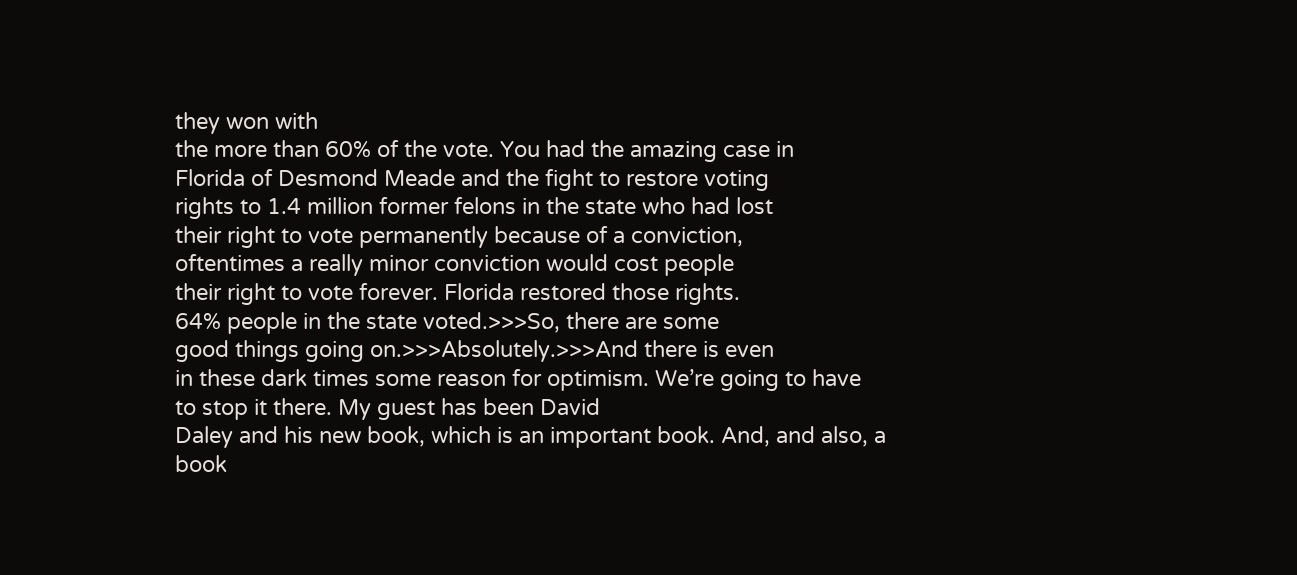they won with
the more than 60% of the vote. You had the amazing case in
Florida of Desmond Meade and the fight to restore voting
rights to 1.4 million former felons in the state who had lost
their right to vote permanently because of a conviction,
oftentimes a really minor conviction would cost people
their right to vote forever. Florida restored those rights.
64% people in the state voted.>>>So, there are some
good things going on.>>>Absolutely.>>>And there is even
in these dark times some reason for optimism. We’re going to have
to stop it there. My guest has been David
Daley and his new book, which is an important book. And, and also, a book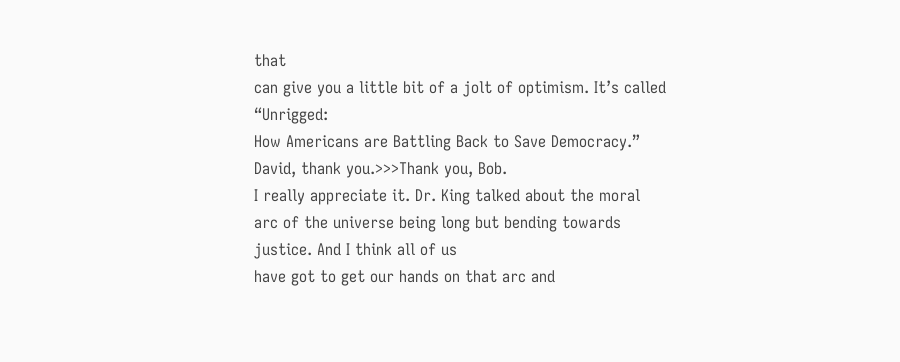that
can give you a little bit of a jolt of optimism. It’s called “Unrigged:
How Americans are Battling Back to Save Democracy.”
David, thank you.>>>Thank you, Bob.
I really appreciate it. Dr. King talked about the moral
arc of the universe being long but bending towards justice. And I think all of us
have got to get our hands on that arc and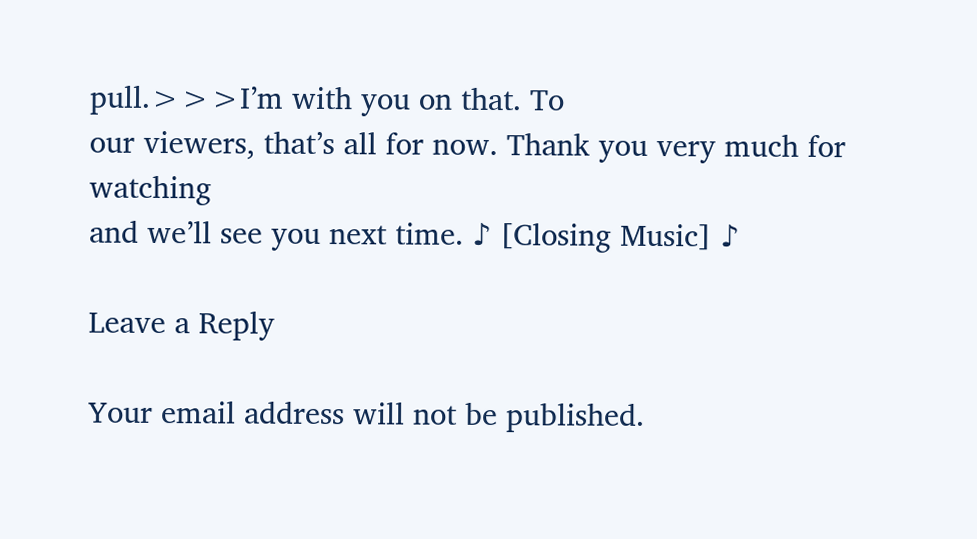pull.>>>I’m with you on that. To
our viewers, that’s all for now. Thank you very much for watching
and we’ll see you next time. ♪ [Closing Music] ♪

Leave a Reply

Your email address will not be published.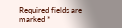Required fields are marked *